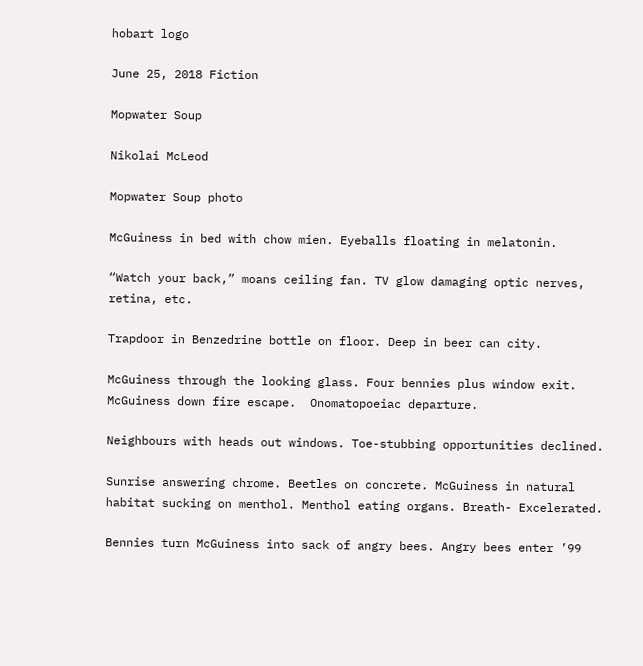hobart logo

June 25, 2018 Fiction

Mopwater Soup

Nikolai McLeod

Mopwater Soup photo

McGuiness in bed with chow mien. Eyeballs floating in melatonin.

“Watch your back,” moans ceiling fan. TV glow damaging optic nerves, retina, etc.

Trapdoor in Benzedrine bottle on floor. Deep in beer can city.

McGuiness through the looking glass. Four bennies plus window exit. McGuiness down fire escape.  Onomatopoeiac departure.

Neighbours with heads out windows. Toe-stubbing opportunities declined.

Sunrise answering chrome. Beetles on concrete. McGuiness in natural habitat sucking on menthol. Menthol eating organs. Breath- Excelerated.

Bennies turn McGuiness into sack of angry bees. Angry bees enter ’99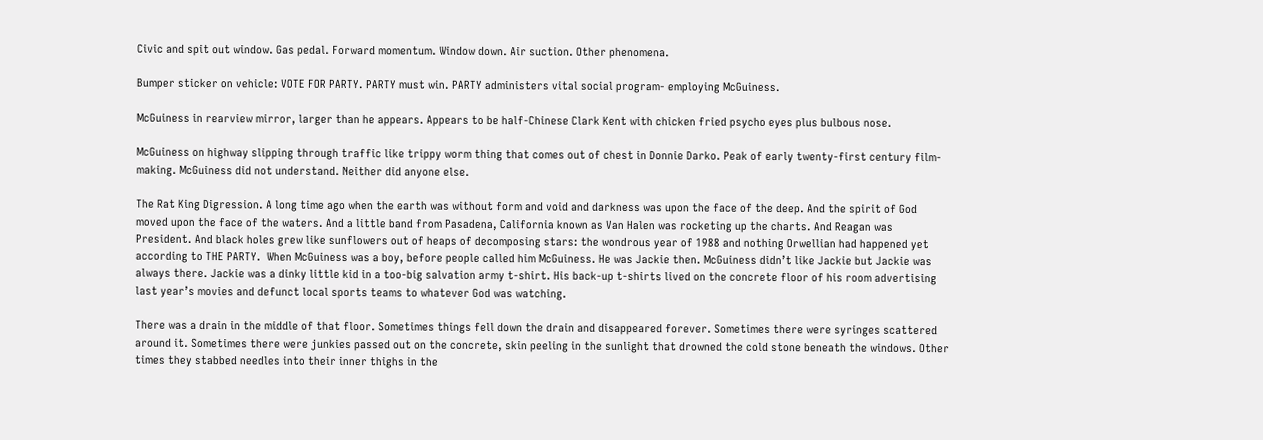Civic and spit out window. Gas pedal. Forward momentum. Window down. Air suction. Other phenomena.

Bumper sticker on vehicle: VOTE FOR PARTY. PARTY must win. PARTY administers vital social program- employing McGuiness.

McGuiness in rearview mirror, larger than he appears. Appears to be half-Chinese Clark Kent with chicken fried psycho eyes plus bulbous nose.

McGuiness on highway slipping through traffic like trippy worm thing that comes out of chest in Donnie Darko. Peak of early twenty-first century film-making. McGuiness did not understand. Neither did anyone else.

The Rat King Digression. A long time ago when the earth was without form and void and darkness was upon the face of the deep. And the spirit of God moved upon the face of the waters. And a little band from Pasadena, California known as Van Halen was rocketing up the charts. And Reagan was President. And black holes grew like sunflowers out of heaps of decomposing stars: the wondrous year of 1988 and nothing Orwellian had happened yet according to THE PARTY.  When McGuiness was a boy, before people called him McGuiness. He was Jackie then. McGuiness didn’t like Jackie but Jackie was always there. Jackie was a dinky little kid in a too-big salvation army t-shirt. His back-up t-shirts lived on the concrete floor of his room advertising last year’s movies and defunct local sports teams to whatever God was watching.

There was a drain in the middle of that floor. Sometimes things fell down the drain and disappeared forever. Sometimes there were syringes scattered around it. Sometimes there were junkies passed out on the concrete, skin peeling in the sunlight that drowned the cold stone beneath the windows. Other times they stabbed needles into their inner thighs in the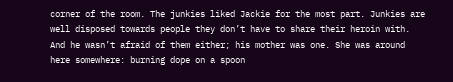corner of the room. The junkies liked Jackie for the most part. Junkies are well disposed towards people they don’t have to share their heroin with. And he wasn’t afraid of them either; his mother was one. She was around here somewhere: burning dope on a spoon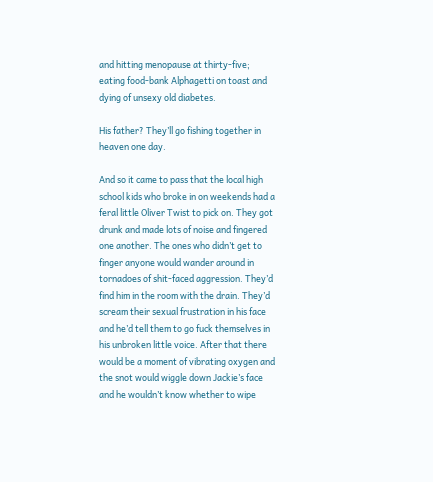and hitting menopause at thirty-five; eating food-bank Alphagetti on toast and dying of unsexy old diabetes.

His father? They’ll go fishing together in heaven one day.

And so it came to pass that the local high school kids who broke in on weekends had a feral little Oliver Twist to pick on. They got drunk and made lots of noise and fingered one another. The ones who didn’t get to finger anyone would wander around in tornadoes of shit-faced aggression. They’d find him in the room with the drain. They’d scream their sexual frustration in his face and he’d tell them to go fuck themselves in his unbroken little voice. After that there would be a moment of vibrating oxygen and the snot would wiggle down Jackie’s face and he wouldn’t know whether to wipe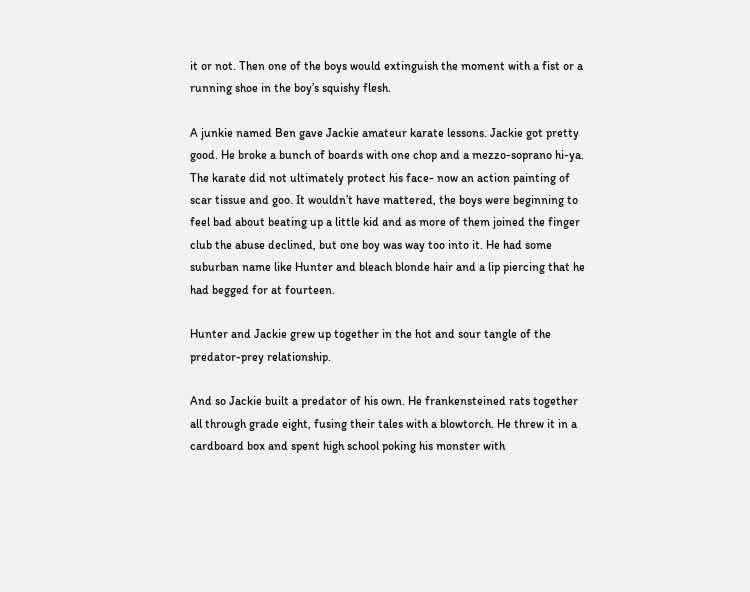it or not. Then one of the boys would extinguish the moment with a fist or a running shoe in the boy’s squishy flesh.

A junkie named Ben gave Jackie amateur karate lessons. Jackie got pretty good. He broke a bunch of boards with one chop and a mezzo-soprano hi-ya. The karate did not ultimately protect his face- now an action painting of scar tissue and goo. It wouldn’t have mattered, the boys were beginning to feel bad about beating up a little kid and as more of them joined the finger club the abuse declined, but one boy was way too into it. He had some suburban name like Hunter and bleach blonde hair and a lip piercing that he had begged for at fourteen.

Hunter and Jackie grew up together in the hot and sour tangle of the predator-prey relationship.

And so Jackie built a predator of his own. He frankensteined rats together all through grade eight, fusing their tales with a blowtorch. He threw it in a cardboard box and spent high school poking his monster with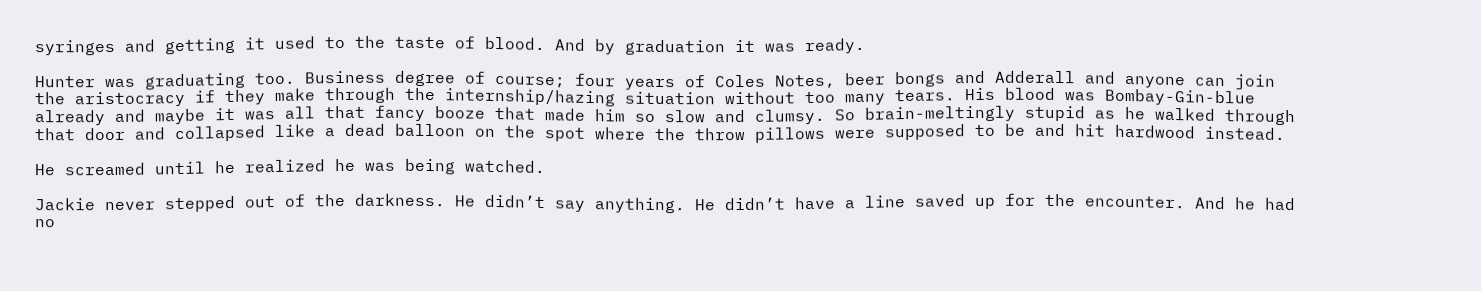syringes and getting it used to the taste of blood. And by graduation it was ready.

Hunter was graduating too. Business degree of course; four years of Coles Notes, beer bongs and Adderall and anyone can join the aristocracy if they make through the internship/hazing situation without too many tears. His blood was Bombay-Gin-blue already and maybe it was all that fancy booze that made him so slow and clumsy. So brain-meltingly stupid as he walked through that door and collapsed like a dead balloon on the spot where the throw pillows were supposed to be and hit hardwood instead.

He screamed until he realized he was being watched.

Jackie never stepped out of the darkness. He didn’t say anything. He didn’t have a line saved up for the encounter. And he had no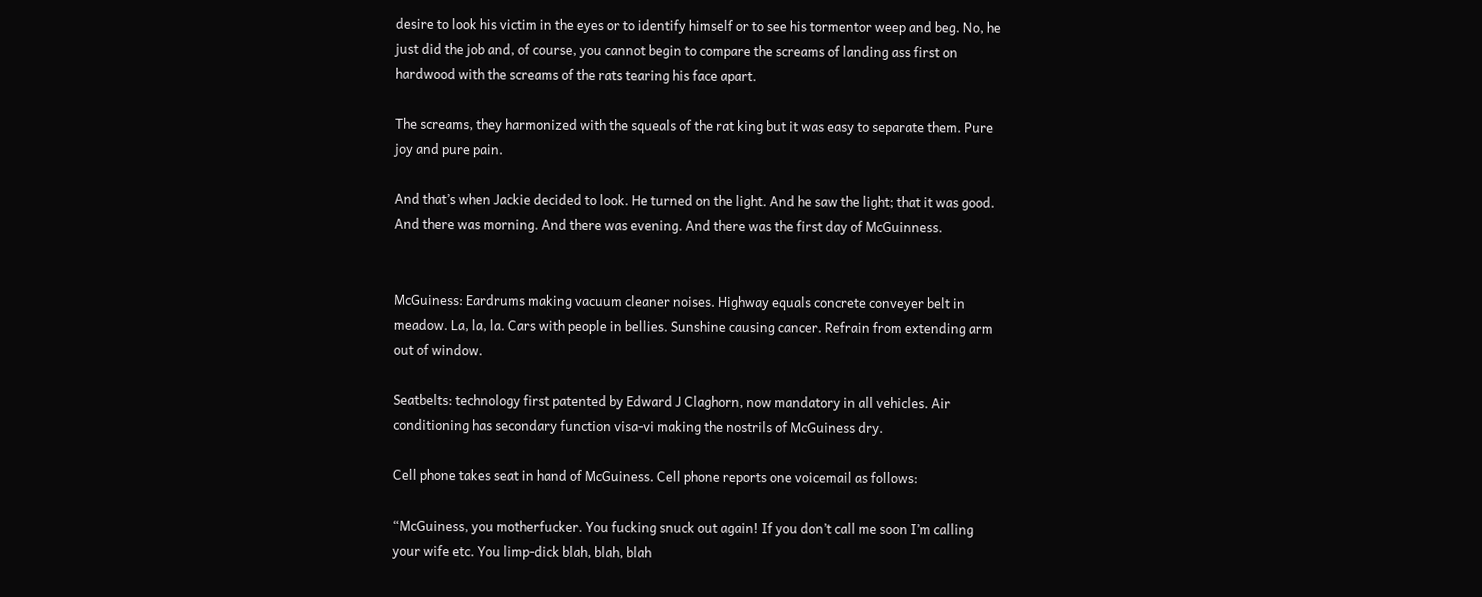desire to look his victim in the eyes or to identify himself or to see his tormentor weep and beg. No, he just did the job and, of course, you cannot begin to compare the screams of landing ass first on hardwood with the screams of the rats tearing his face apart.

The screams, they harmonized with the squeals of the rat king but it was easy to separate them. Pure joy and pure pain.

And that’s when Jackie decided to look. He turned on the light. And he saw the light; that it was good. And there was morning. And there was evening. And there was the first day of McGuinness.


McGuiness: Eardrums making vacuum cleaner noises. Highway equals concrete conveyer belt in meadow. La, la, la. Cars with people in bellies. Sunshine causing cancer. Refrain from extending arm out of window.

Seatbelts: technology first patented by Edward J Claghorn, now mandatory in all vehicles. Air conditioning has secondary function visa-vi making the nostrils of McGuiness dry.

Cell phone takes seat in hand of McGuiness. Cell phone reports one voicemail as follows:

“McGuiness, you motherfucker. You fucking snuck out again! If you don’t call me soon I’m calling your wife etc. You limp-dick blah, blah, blah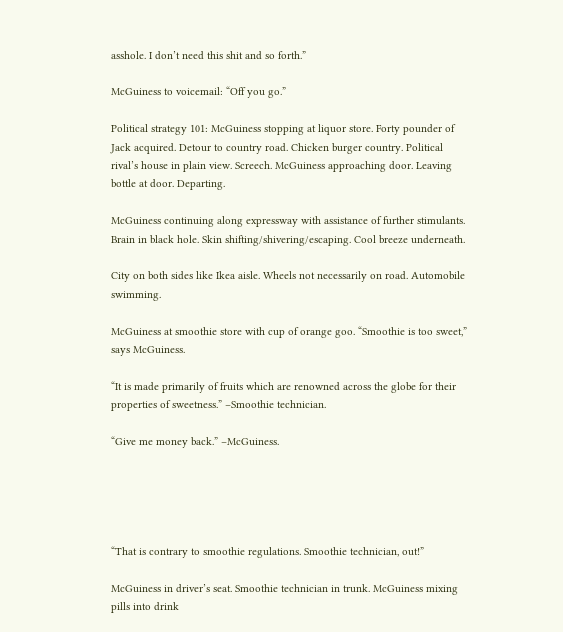asshole. I don’t need this shit and so forth.”

McGuiness to voicemail: “Off you go.”

Political strategy 101: McGuiness stopping at liquor store. Forty pounder of Jack acquired. Detour to country road. Chicken burger country. Political rival’s house in plain view. Screech. McGuiness approaching door. Leaving bottle at door. Departing.

McGuiness continuing along expressway with assistance of further stimulants. Brain in black hole. Skin shifting/shivering/escaping. Cool breeze underneath.

City on both sides like Ikea aisle. Wheels not necessarily on road. Automobile swimming.

McGuiness at smoothie store with cup of orange goo. “Smoothie is too sweet,” says McGuiness.

“It is made primarily of fruits which are renowned across the globe for their properties of sweetness.” –Smoothie technician.

“Give me money back.” –McGuiness.





“That is contrary to smoothie regulations. Smoothie technician, out!”

McGuiness in driver’s seat. Smoothie technician in trunk. McGuiness mixing pills into drink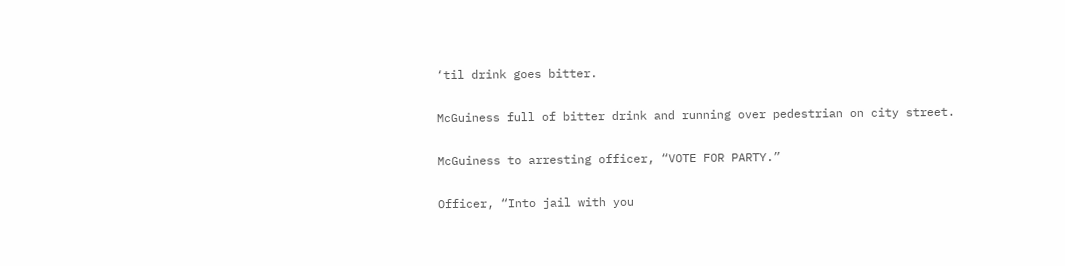‘til drink goes bitter.

McGuiness full of bitter drink and running over pedestrian on city street.

McGuiness to arresting officer, “VOTE FOR PARTY.”

Officer, “Into jail with you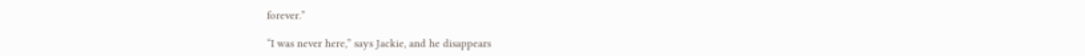forever.”

“I was never here,” says Jackie, and he disappears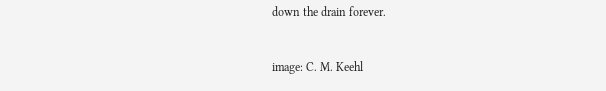down the drain forever.


image: C. M. Keehl